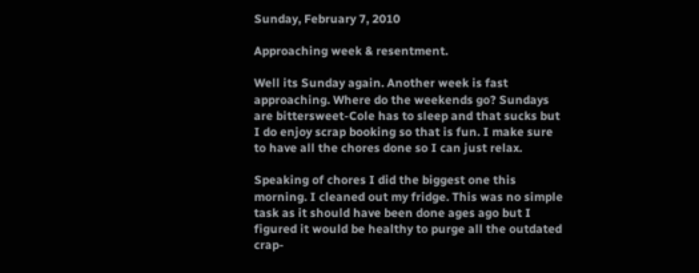Sunday, February 7, 2010

Approaching week & resentment.

Well its Sunday again. Another week is fast approaching. Where do the weekends go? Sundays are bittersweet-Cole has to sleep and that sucks but I do enjoy scrap booking so that is fun. I make sure to have all the chores done so I can just relax.

Speaking of chores I did the biggest one this morning. I cleaned out my fridge. This was no simple task as it should have been done ages ago but I figured it would be healthy to purge all the outdated crap-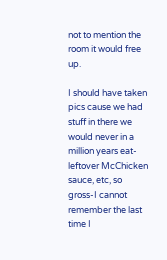not to mention the room it would free up.

I should have taken pics cause we had stuff in there we would never in a million years eat-leftover McChicken sauce, etc, so gross-I cannot remember the last time I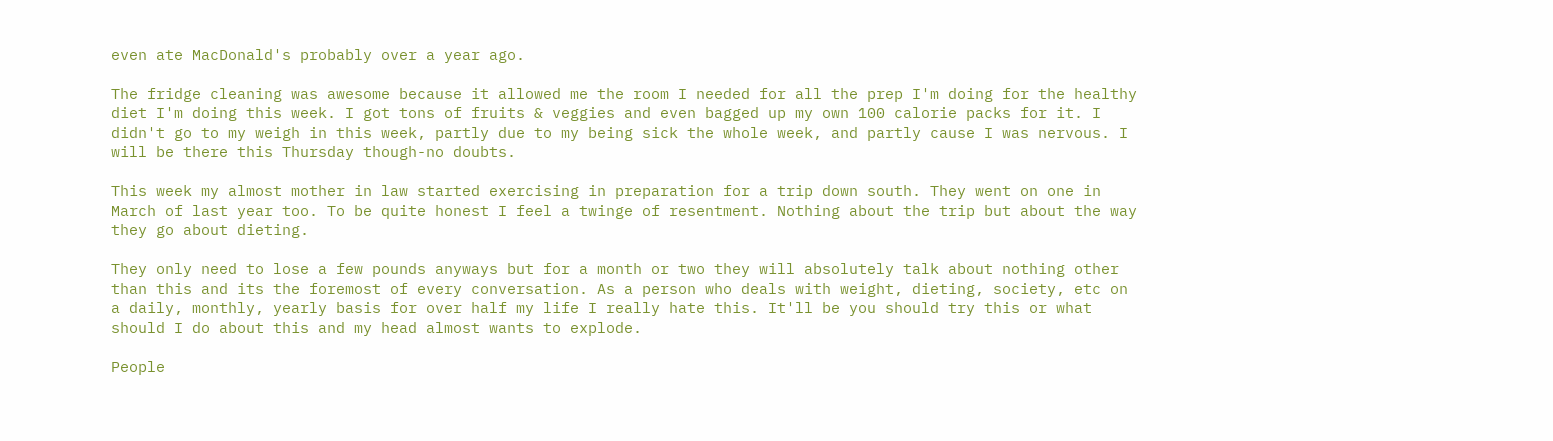even ate MacDonald's probably over a year ago.

The fridge cleaning was awesome because it allowed me the room I needed for all the prep I'm doing for the healthy diet I'm doing this week. I got tons of fruits & veggies and even bagged up my own 100 calorie packs for it. I didn't go to my weigh in this week, partly due to my being sick the whole week, and partly cause I was nervous. I will be there this Thursday though-no doubts.

This week my almost mother in law started exercising in preparation for a trip down south. They went on one in March of last year too. To be quite honest I feel a twinge of resentment. Nothing about the trip but about the way they go about dieting.

They only need to lose a few pounds anyways but for a month or two they will absolutely talk about nothing other than this and its the foremost of every conversation. As a person who deals with weight, dieting, society, etc on a daily, monthly, yearly basis for over half my life I really hate this. It'll be you should try this or what should I do about this and my head almost wants to explode.

People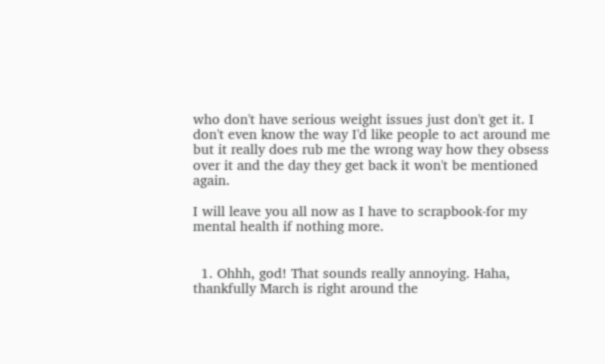who don't have serious weight issues just don't get it. I don't even know the way I'd like people to act around me but it really does rub me the wrong way how they obsess over it and the day they get back it won't be mentioned again.

I will leave you all now as I have to scrapbook-for my mental health if nothing more.


  1. Ohhh, god! That sounds really annoying. Haha, thankfully March is right around the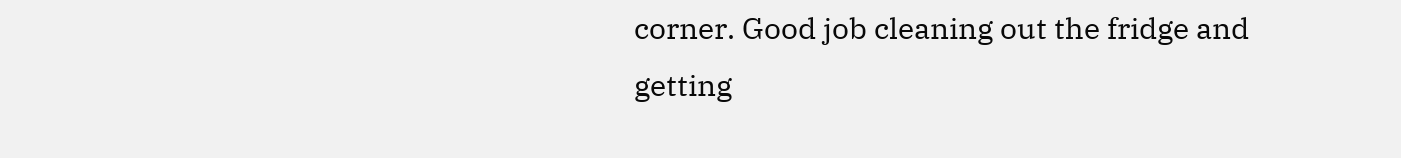corner. Good job cleaning out the fridge and getting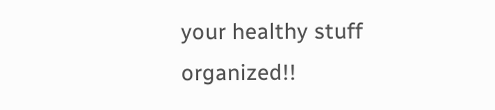your healthy stuff organized!!